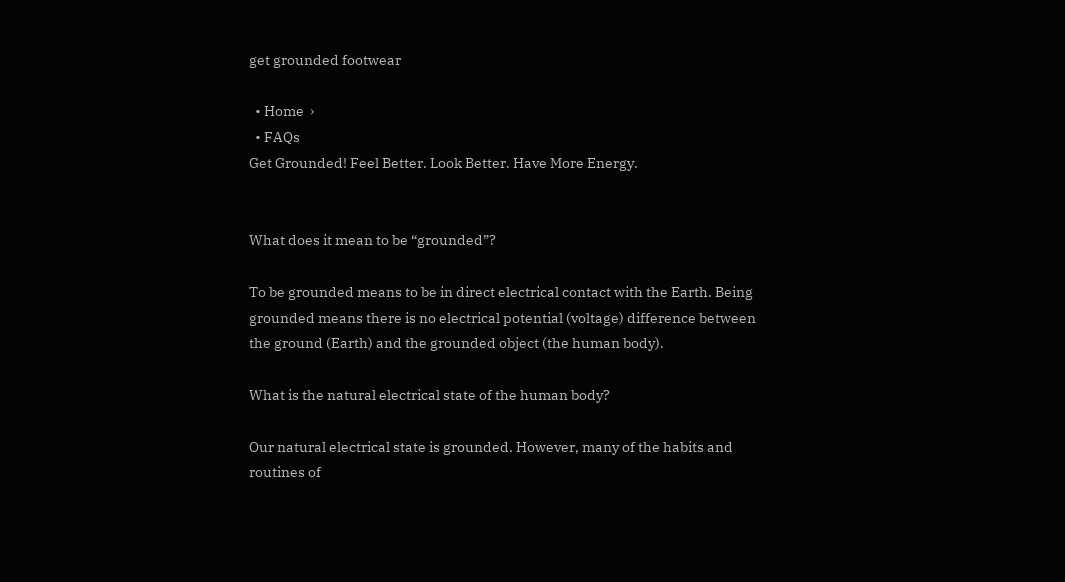get grounded footwear

  • Home  ›
  • FAQs
Get Grounded! Feel Better. Look Better. Have More Energy.


What does it mean to be “grounded”?

To be grounded means to be in direct electrical contact with the Earth. Being grounded means there is no electrical potential (voltage) difference between the ground (Earth) and the grounded object (the human body).

What is the natural electrical state of the human body?

Our natural electrical state is grounded. However, many of the habits and routines of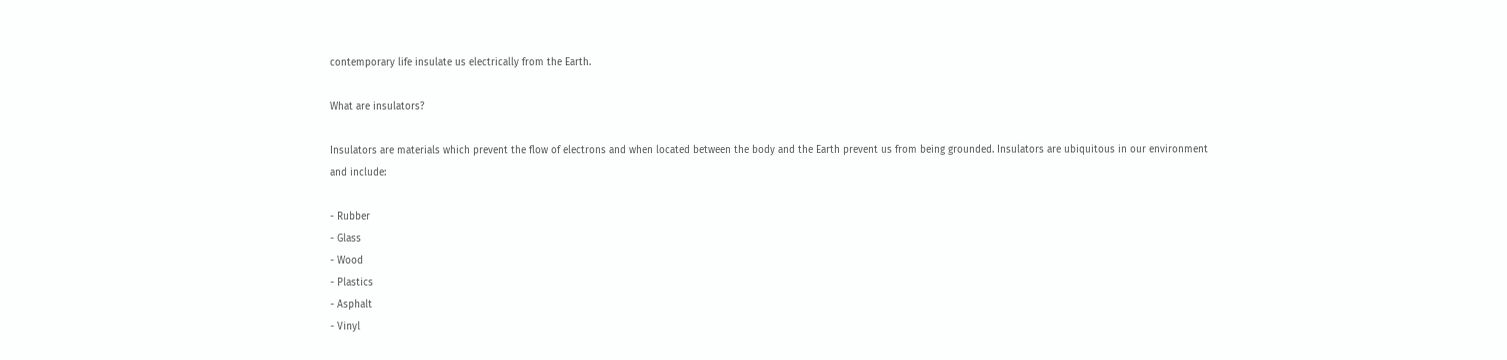contemporary life insulate us electrically from the Earth.

What are insulators?

Insulators are materials which prevent the flow of electrons and when located between the body and the Earth prevent us from being grounded. Insulators are ubiquitous in our environment and include:

- Rubber
- Glass
- Wood
- Plastics
- Asphalt
- Vinyl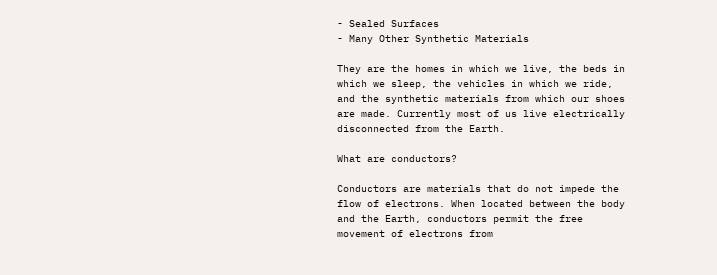- Sealed Surfaces
- Many Other Synthetic Materials

They are the homes in which we live, the beds in which we sleep, the vehicles in which we ride, and the synthetic materials from which our shoes are made. Currently most of us live electrically disconnected from the Earth.

What are conductors?

Conductors are materials that do not impede the flow of electrons. When located between the body and the Earth, conductors permit the free movement of electrons from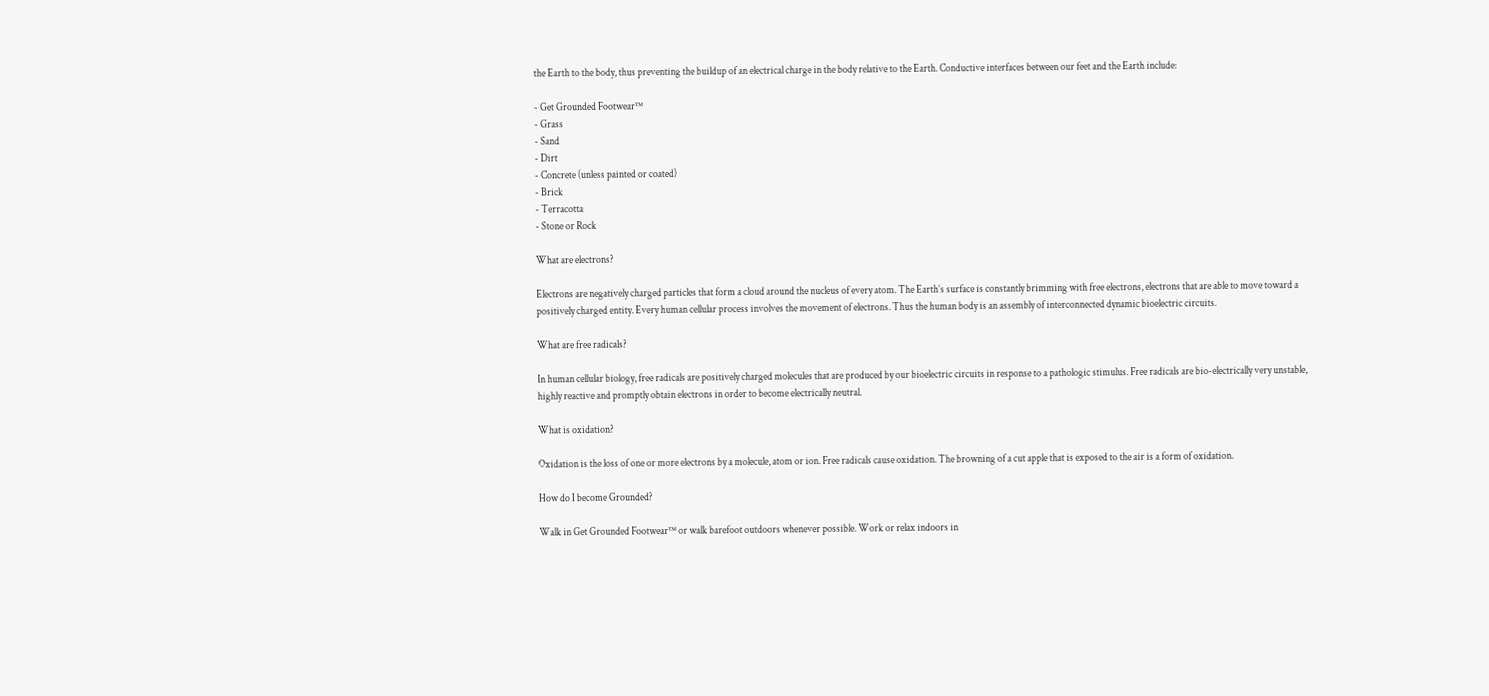the Earth to the body, thus preventing the buildup of an electrical charge in the body relative to the Earth. Conductive interfaces between our feet and the Earth include:

- Get Grounded Footwear™
- Grass
- Sand
- Dirt
- Concrete (unless painted or coated)
- Brick
- Terracotta
- Stone or Rock

What are electrons?

Electrons are negatively charged particles that form a cloud around the nucleus of every atom. The Earth’s surface is constantly brimming with free electrons, electrons that are able to move toward a positively charged entity. Every human cellular process involves the movement of electrons. Thus the human body is an assembly of interconnected dynamic bioelectric circuits.

What are free radicals?

In human cellular biology, free radicals are positively charged molecules that are produced by our bioelectric circuits in response to a pathologic stimulus. Free radicals are bio-electrically very unstable, highly reactive and promptly obtain electrons in order to become electrically neutral.

What is oxidation?

Oxidation is the loss of one or more electrons by a molecule, atom or ion. Free radicals cause oxidation. The browning of a cut apple that is exposed to the air is a form of oxidation.

How do I become Grounded?

Walk in Get Grounded Footwear™ or walk barefoot outdoors whenever possible. Work or relax indoors in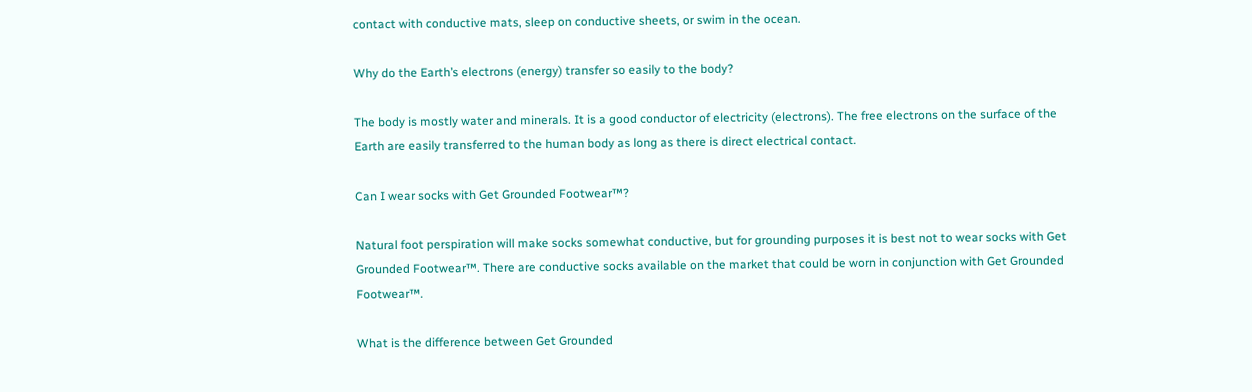contact with conductive mats, sleep on conductive sheets, or swim in the ocean.

Why do the Earth’s electrons (energy) transfer so easily to the body?

The body is mostly water and minerals. It is a good conductor of electricity (electrons). The free electrons on the surface of the Earth are easily transferred to the human body as long as there is direct electrical contact.

Can I wear socks with Get Grounded Footwear™?

Natural foot perspiration will make socks somewhat conductive, but for grounding purposes it is best not to wear socks with Get Grounded Footwear™. There are conductive socks available on the market that could be worn in conjunction with Get Grounded Footwear™.

What is the difference between Get Grounded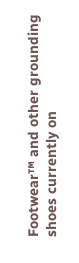Footwear™ and other grounding shoes currently on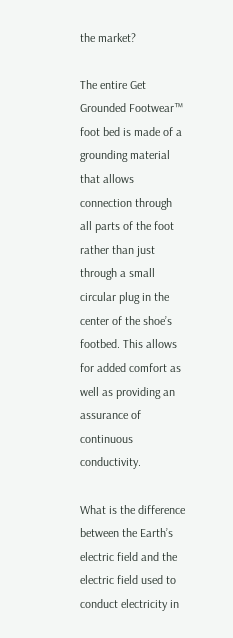the market?

The entire Get Grounded Footwear™ foot bed is made of a grounding material that allows connection through all parts of the foot rather than just through a small circular plug in the center of the shoe’s footbed. This allows for added comfort as well as providing an assurance of continuous conductivity.

What is the difference between the Earth’s electric field and the electric field used to conduct electricity in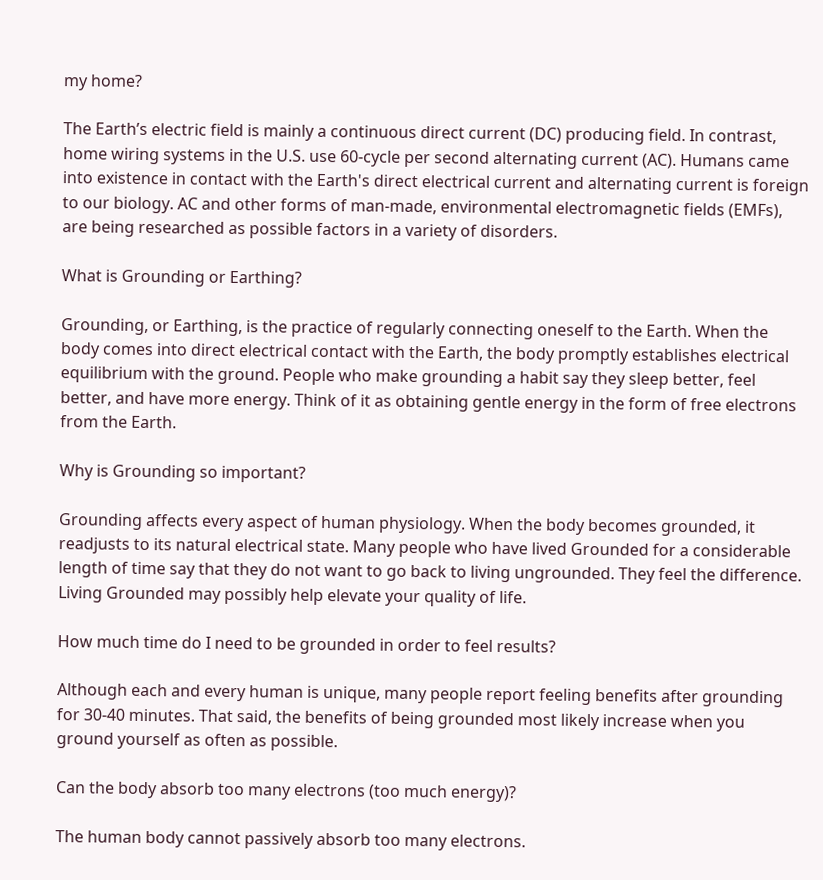my home?

The Earth’s electric field is mainly a continuous direct current (DC) producing field. In contrast, home wiring systems in the U.S. use 60-cycle per second alternating current (AC). Humans came into existence in contact with the Earth's direct electrical current and alternating current is foreign to our biology. AC and other forms of man-made, environmental electromagnetic fields (EMFs), are being researched as possible factors in a variety of disorders.

What is Grounding or Earthing?

Grounding, or Earthing, is the practice of regularly connecting oneself to the Earth. When the body comes into direct electrical contact with the Earth, the body promptly establishes electrical equilibrium with the ground. People who make grounding a habit say they sleep better, feel better, and have more energy. Think of it as obtaining gentle energy in the form of free electrons from the Earth.

Why is Grounding so important?

Grounding affects every aspect of human physiology. When the body becomes grounded, it readjusts to its natural electrical state. Many people who have lived Grounded for a considerable length of time say that they do not want to go back to living ungrounded. They feel the difference. Living Grounded may possibly help elevate your quality of life.

How much time do I need to be grounded in order to feel results?

Although each and every human is unique, many people report feeling benefits after grounding for 30-40 minutes. That said, the benefits of being grounded most likely increase when you ground yourself as often as possible.

Can the body absorb too many electrons (too much energy)?

The human body cannot passively absorb too many electrons.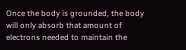Once the body is grounded, the body will only absorb that amount of electrons needed to maintain the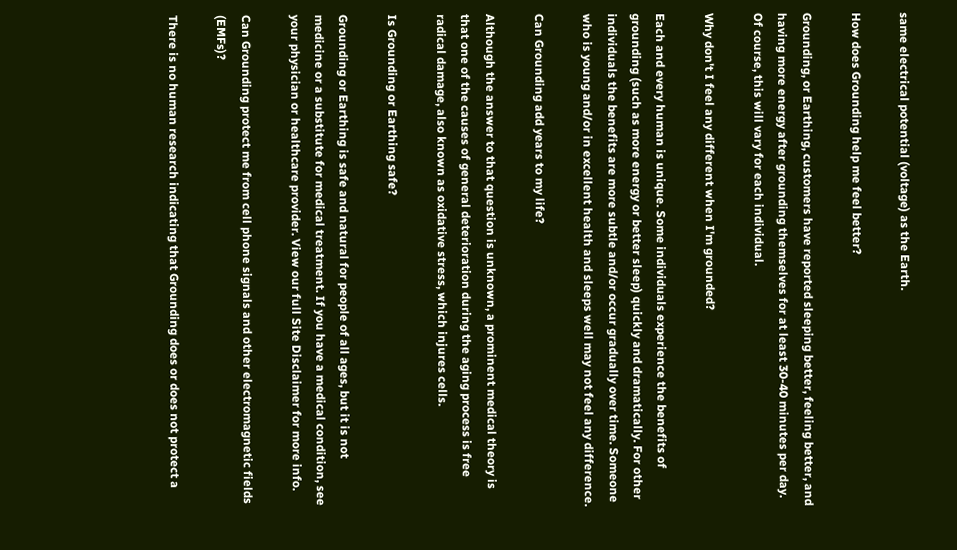same electrical potential (voltage) as the Earth.

How does Grounding help me feel better?

Grounding, or Earthing, customers have reported sleeping better, feeling better, and having more energy after grounding themselves for at least 30-40 minutes per day. Of course, this will vary for each individual.

Why don't I feel any different when I'm grounded?

Each and every human is unique. Some individuals experience the benefits of grounding (such as more energy or better sleep) quickly and dramatically. For other individuals the benefits are more subtle and/or occur gradually over time. Someone who is young and/or in excellent health and sleeps well may not feel any difference.

Can Grounding add years to my life?

Although the answer to that question is unknown, a prominent medical theory is that one of the causes of general deterioration during the aging process is free radical damage, also known as oxidative stress, which injures cells.

Is Grounding or Earthing safe?

Grounding or Earthing is safe and natural for people of all ages, but it is not medicine or a substitute for medical treatment. If you have a medical condition, see your physician or healthcare provider. View our full Site Disclaimer for more info.

Can Grounding protect me from cell phone signals and other electromagnetic fields (EMFs)?

There is no human research indicating that Grounding does or does not protect a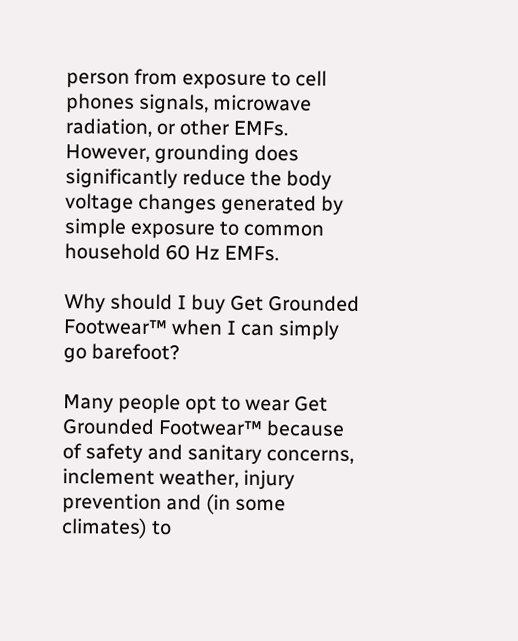person from exposure to cell phones signals, microwave radiation, or other EMFs. However, grounding does significantly reduce the body voltage changes generated by simple exposure to common household 60 Hz EMFs.

Why should I buy Get Grounded Footwear™ when I can simply go barefoot?

Many people opt to wear Get Grounded Footwear™ because of safety and sanitary concerns, inclement weather, injury prevention and (in some climates) to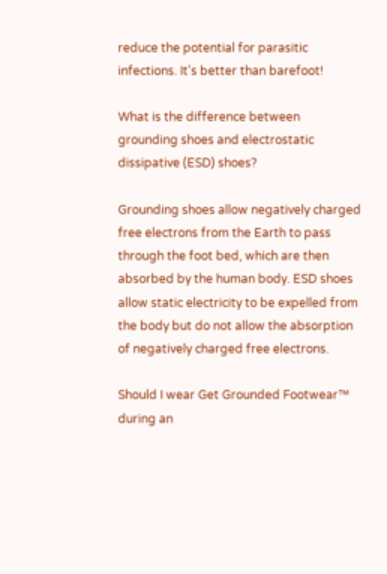reduce the potential for parasitic infections. It's better than barefoot!

What is the difference between grounding shoes and electrostatic dissipative (ESD) shoes?

Grounding shoes allow negatively charged free electrons from the Earth to pass through the foot bed, which are then absorbed by the human body. ESD shoes allow static electricity to be expelled from the body but do not allow the absorption of negatively charged free electrons.

Should I wear Get Grounded Footwear™ during an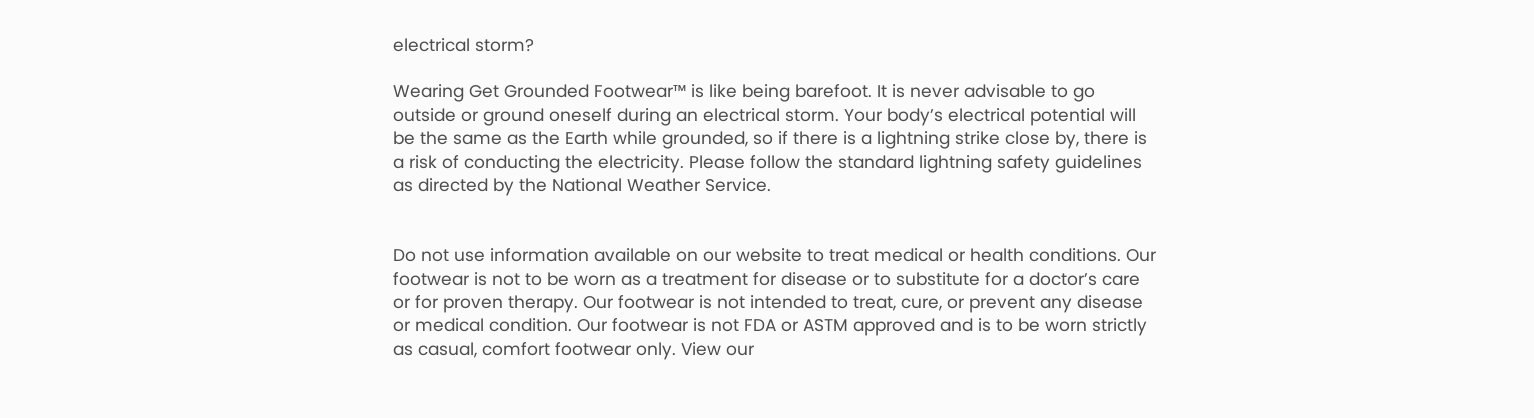electrical storm?

Wearing Get Grounded Footwear™ is like being barefoot. It is never advisable to go outside or ground oneself during an electrical storm. Your body’s electrical potential will be the same as the Earth while grounded, so if there is a lightning strike close by, there is a risk of conducting the electricity. Please follow the standard lightning safety guidelines as directed by the National Weather Service.


Do not use information available on our website to treat medical or health conditions. Our footwear is not to be worn as a treatment for disease or to substitute for a doctor’s care or for proven therapy. Our footwear is not intended to treat, cure, or prevent any disease or medical condition. Our footwear is not FDA or ASTM approved and is to be worn strictly as casual, comfort footwear only. View our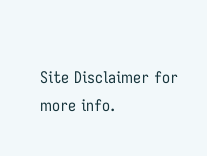Site Disclaimer for more info.